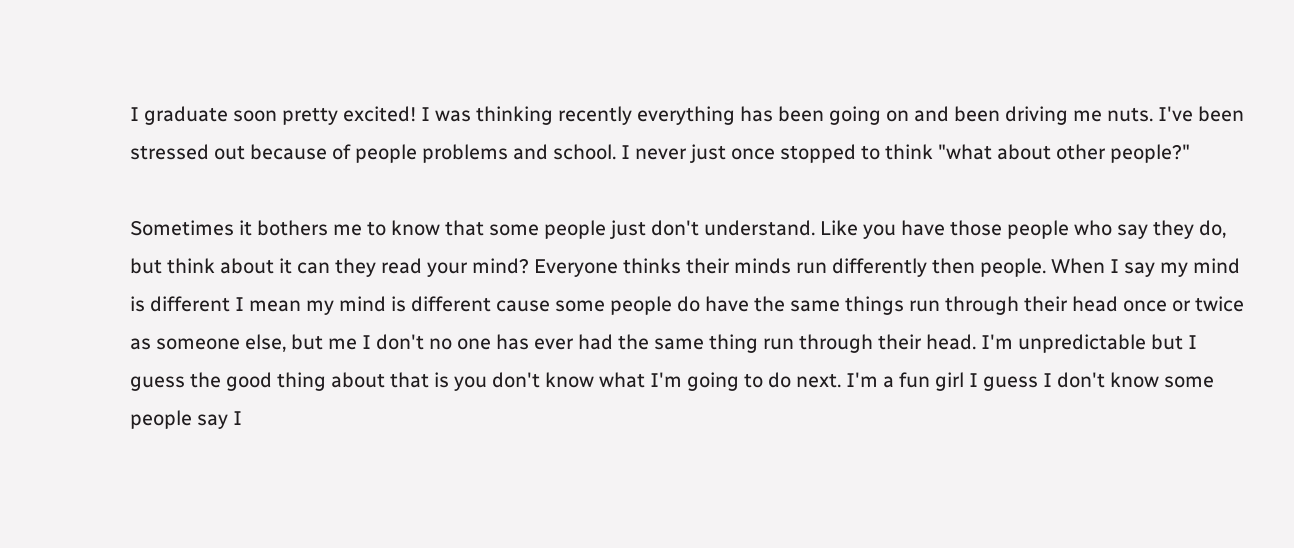I graduate soon pretty excited! I was thinking recently everything has been going on and been driving me nuts. I've been stressed out because of people problems and school. I never just once stopped to think "what about other people?"

Sometimes it bothers me to know that some people just don't understand. Like you have those people who say they do, but think about it can they read your mind? Everyone thinks their minds run differently then people. When I say my mind is different I mean my mind is different cause some people do have the same things run through their head once or twice as someone else, but me I don't no one has ever had the same thing run through their head. I'm unpredictable but I guess the good thing about that is you don't know what I'm going to do next. I'm a fun girl I guess I don't know some people say I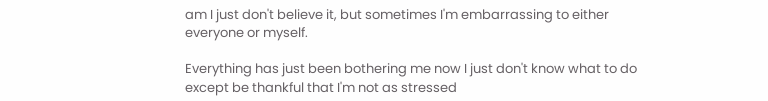am I just don't believe it, but sometimes I'm embarrassing to either everyone or myself.

Everything has just been bothering me now I just don't know what to do except be thankful that I'm not as stressed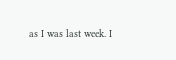as I was last week. I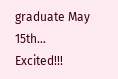graduate May 15th... Excited!!!